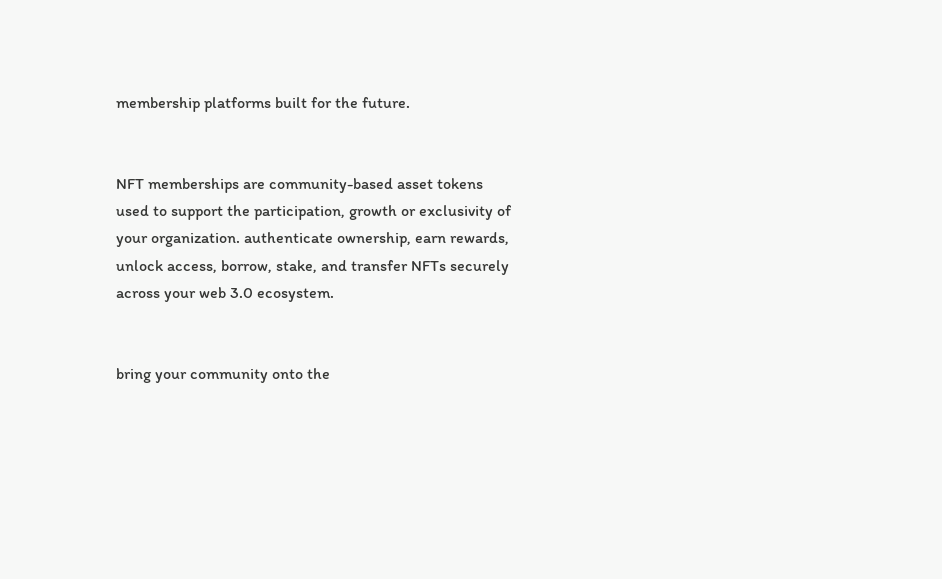membership platforms built for the future.


NFT memberships are community-based asset tokens used to support the participation, growth or exclusivity of your organization. authenticate ownership, earn rewards, unlock access, borrow, stake, and transfer NFTs securely across your web 3.0 ecosystem.


bring your community onto the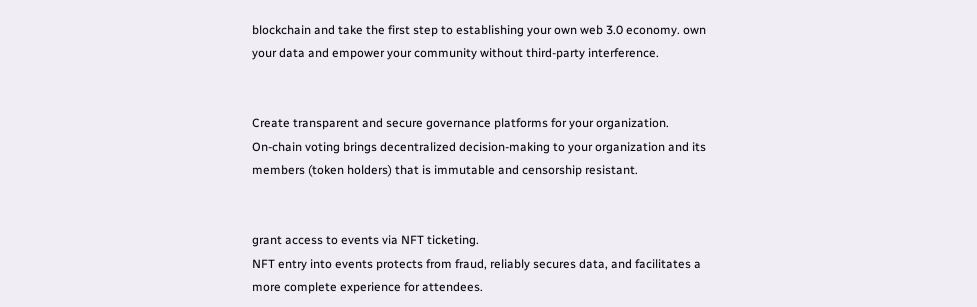blockchain and take the first step to establishing your own web 3.0 economy. own your data and empower your community without third-party interference.


Create transparent and secure governance platforms for your organization.
On-chain voting brings decentralized decision-making to your organization and its members (token holders) that is immutable and censorship resistant.


grant access to events via NFT ticketing.
NFT entry into events protects from fraud, reliably secures data, and facilitates a more complete experience for attendees.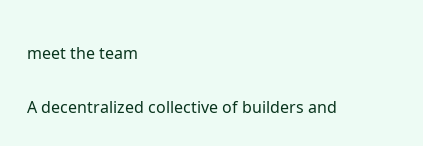meet the team

A decentralized collective of builders and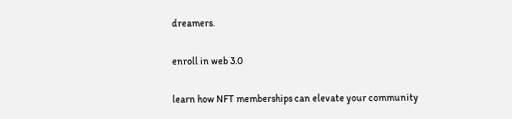dreamers.

enroll in web 3.0

learn how NFT memberships can elevate your community